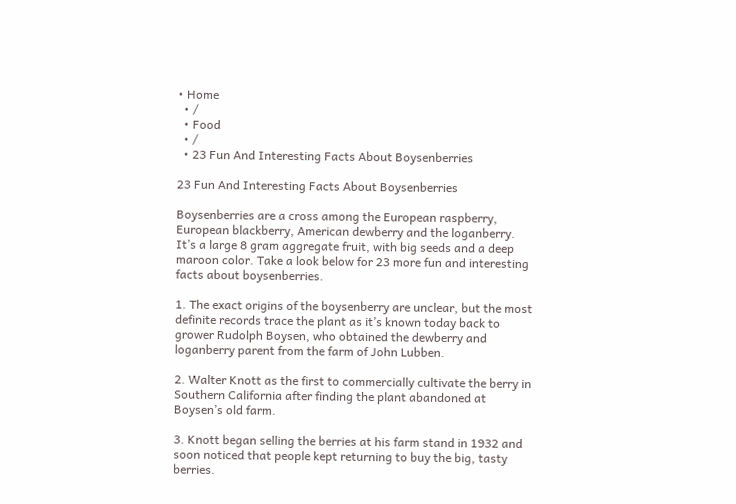• Home
  • /
  • Food
  • /
  • 23 Fun And Interesting Facts About Boysenberries

23 Fun And Interesting Facts About Boysenberries

Boysenberries are a cross among the European raspberry, European blackberry, American dewberry and the loganberry. It’s a large 8 gram aggregate fruit, with big seeds and a deep maroon color. Take a look below for 23 more fun and interesting facts about boysenberries.

1. The exact origins of the boysenberry are unclear, but the most definite records trace the plant as it’s known today back to grower Rudolph Boysen, who obtained the dewberry and loganberry parent from the farm of John Lubben.

2. Walter Knott as the first to commercially cultivate the berry in Southern California after finding the plant abandoned at Boysen’s old farm.

3. Knott began selling the berries at his farm stand in 1932 and soon noticed that people kept returning to buy the big, tasty berries.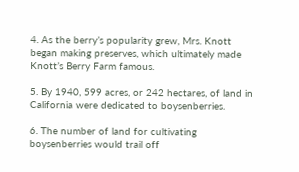4. As the berry’s popularity grew, Mrs. Knott began making preserves, which ultimately made Knott’s Berry Farm famous.

5. By 1940, 599 acres, or 242 hectares, of land in California were dedicated to boysenberries.

6. The number of land for cultivating boysenberries would trail off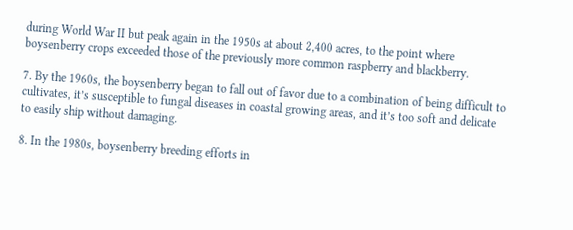during World War II but peak again in the 1950s at about 2,400 acres, to the point where boysenberry crops exceeded those of the previously more common raspberry and blackberry.

7. By the 1960s, the boysenberry began to fall out of favor due to a combination of being difficult to cultivates, it’s susceptible to fungal diseases in coastal growing areas, and it’s too soft and delicate to easily ship without damaging.

8. In the 1980s, boysenberry breeding efforts in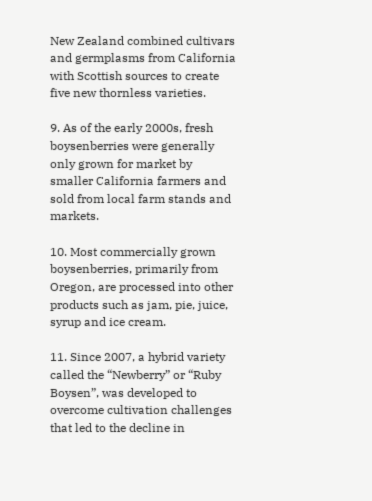New Zealand combined cultivars and germplasms from California with Scottish sources to create five new thornless varieties.

9. As of the early 2000s, fresh boysenberries were generally only grown for market by smaller California farmers and sold from local farm stands and markets.

10. Most commercially grown boysenberries, primarily from Oregon, are processed into other products such as jam, pie, juice, syrup and ice cream.

11. Since 2007, a hybrid variety called the “Newberry” or “Ruby Boysen”, was developed to overcome cultivation challenges that led to the decline in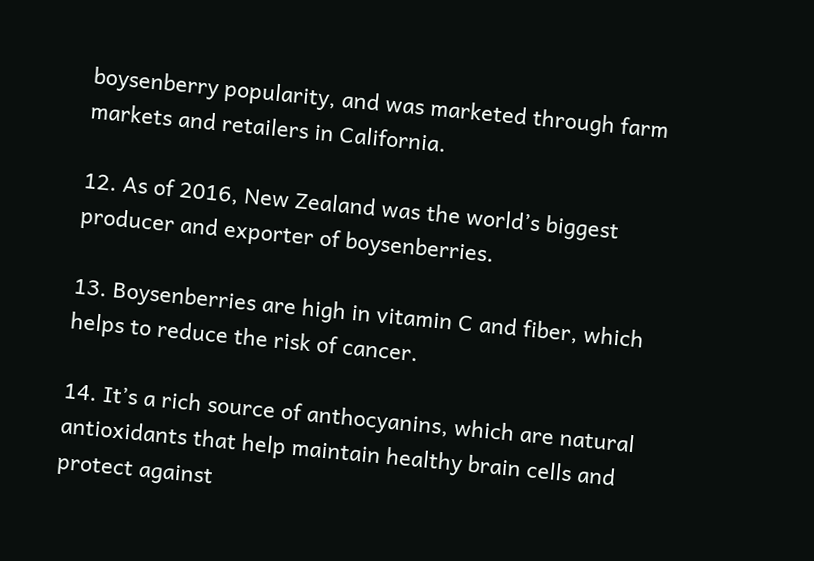boysenberry popularity, and was marketed through farm markets and retailers in California.

12. As of 2016, New Zealand was the world’s biggest producer and exporter of boysenberries.

13. Boysenberries are high in vitamin C and fiber, which helps to reduce the risk of cancer.

14. It’s a rich source of anthocyanins, which are natural antioxidants that help maintain healthy brain cells and protect against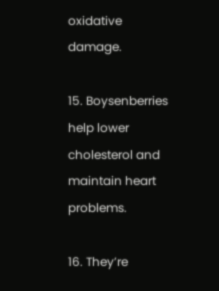oxidative damage.

15. Boysenberries help lower cholesterol and maintain heart problems.

16. They’re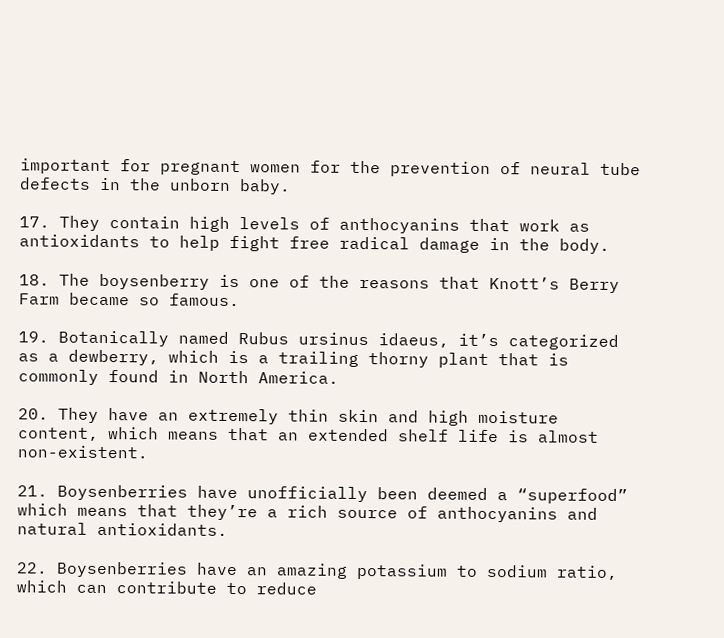important for pregnant women for the prevention of neural tube defects in the unborn baby.

17. They contain high levels of anthocyanins that work as antioxidants to help fight free radical damage in the body.

18. The boysenberry is one of the reasons that Knott’s Berry Farm became so famous.

19. Botanically named Rubus ursinus idaeus, it’s categorized as a dewberry, which is a trailing thorny plant that is commonly found in North America.

20. They have an extremely thin skin and high moisture content, which means that an extended shelf life is almost non-existent.

21. Boysenberries have unofficially been deemed a “superfood” which means that they’re a rich source of anthocyanins and natural antioxidants.

22. Boysenberries have an amazing potassium to sodium ratio, which can contribute to reduce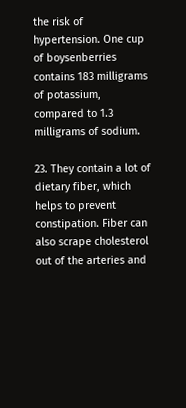the risk of hypertension. One cup of boysenberries contains 183 milligrams of potassium, compared to 1.3 milligrams of sodium.

23. They contain a lot of dietary fiber, which helps to prevent constipation. Fiber can also scrape cholesterol out of the arteries and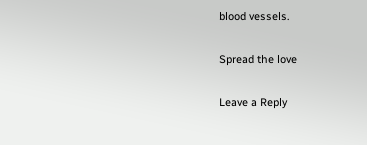blood vessels.

Spread the love

Leave a Reply